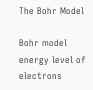The Bohr Model

Bohr model energy level of electrons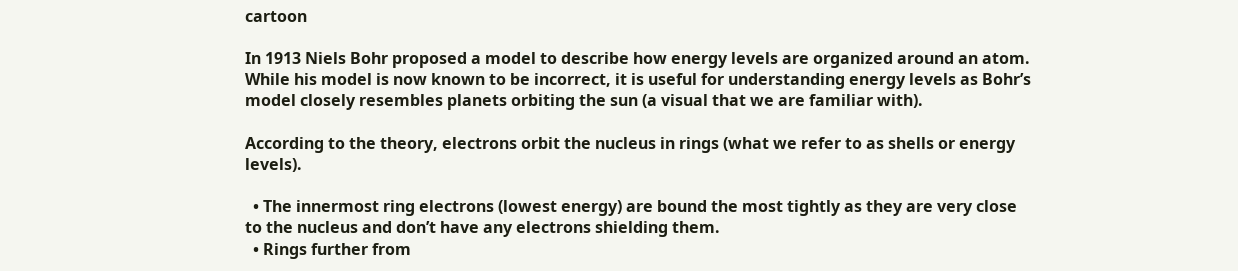cartoon

In 1913 Niels Bohr proposed a model to describe how energy levels are organized around an atom. While his model is now known to be incorrect, it is useful for understanding energy levels as Bohr’s model closely resembles planets orbiting the sun (a visual that we are familiar with).

According to the theory, electrons orbit the nucleus in rings (what we refer to as shells or energy levels).

  • The innermost ring electrons (lowest energy) are bound the most tightly as they are very close to the nucleus and don’t have any electrons shielding them.
  • Rings further from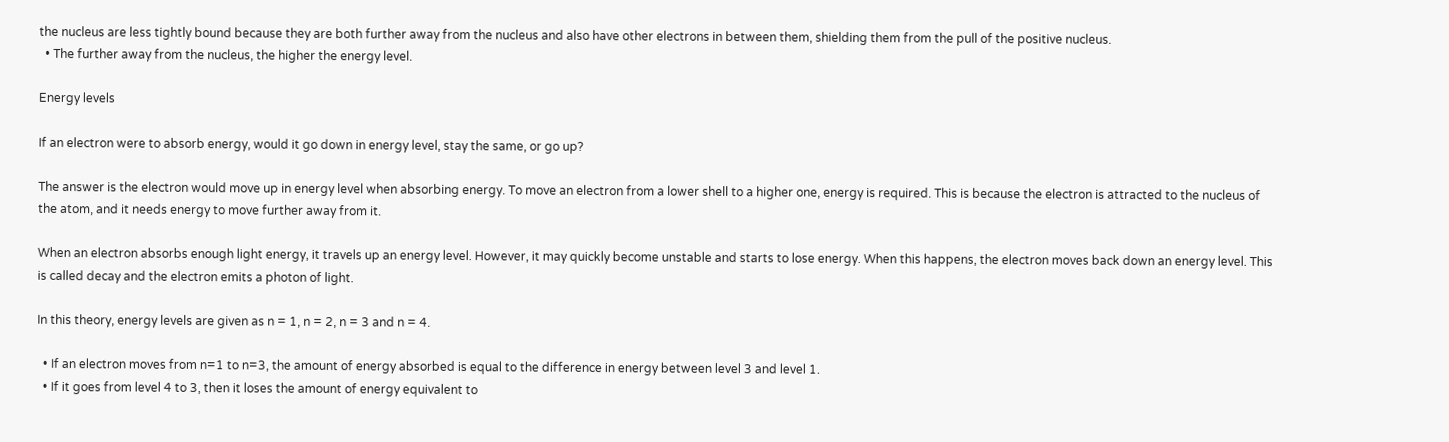the nucleus are less tightly bound because they are both further away from the nucleus and also have other electrons in between them, shielding them from the pull of the positive nucleus.
  • The further away from the nucleus, the higher the energy level.

Energy levels

If an electron were to absorb energy, would it go down in energy level, stay the same, or go up?

The answer is the electron would move up in energy level when absorbing energy. To move an electron from a lower shell to a higher one, energy is required. This is because the electron is attracted to the nucleus of the atom, and it needs energy to move further away from it.

When an electron absorbs enough light energy, it travels up an energy level. However, it may quickly become unstable and starts to lose energy. When this happens, the electron moves back down an energy level. This is called decay and the electron emits a photon of light.

In this theory, energy levels are given as n = 1, n = 2, n = 3 and n = 4.

  • If an electron moves from n=1 to n=3, the amount of energy absorbed is equal to the difference in energy between level 3 and level 1.
  • If it goes from level 4 to 3, then it loses the amount of energy equivalent to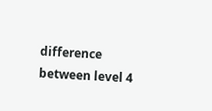difference between level 4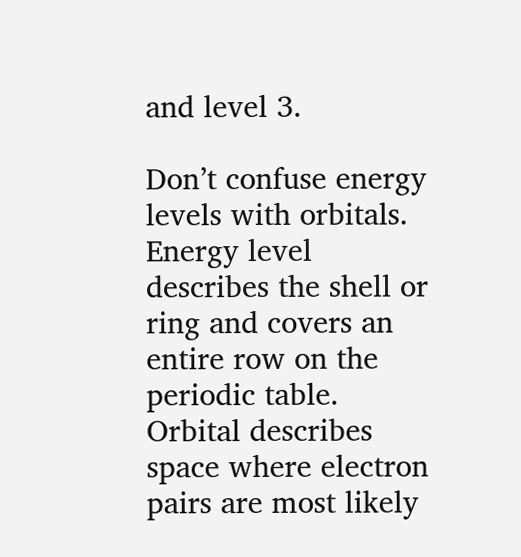and level 3.

Don’t confuse energy levels with orbitals. Energy level describes the shell or ring and covers an entire row on the periodic table. Orbital describes space where electron pairs are most likely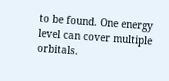to be found. One energy level can cover multiple orbitals.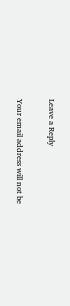Leave a Reply

Your email address will not be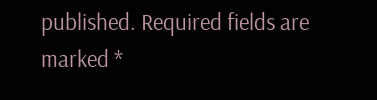published. Required fields are marked *